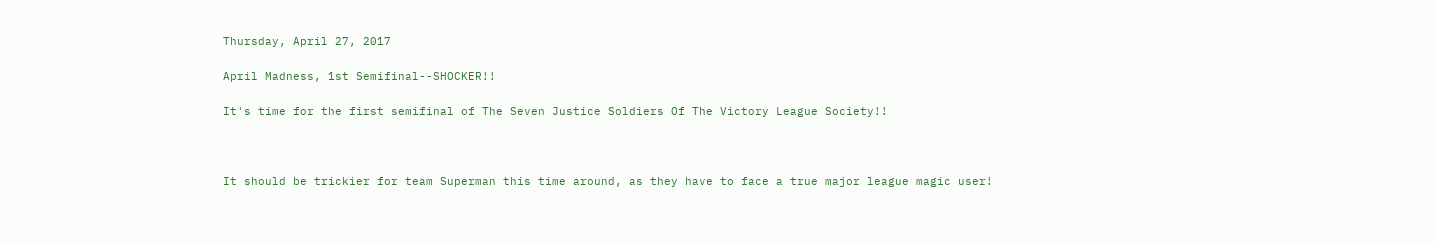Thursday, April 27, 2017

April Madness, 1st Semifinal--SHOCKER!!

It's time for the first semifinal of The Seven Justice Soldiers Of The Victory League Society!!



It should be trickier for team Superman this time around, as they have to face a true major league magic user!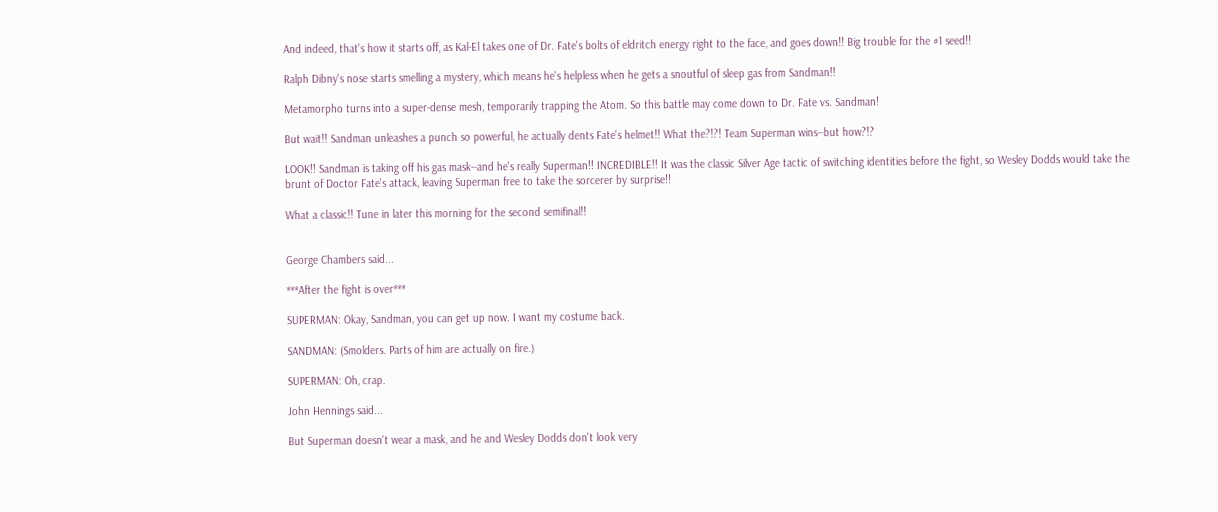And indeed, that's how it starts off, as Kal-El takes one of Dr. Fate's bolts of eldritch energy right to the face, and goes down!! Big trouble for the #1 seed!!

Ralph Dibny's nose starts smelling a mystery, which means he's helpless when he gets a snoutful of sleep gas from Sandman!!

Metamorpho turns into a super-dense mesh, temporarily trapping the Atom. So this battle may come down to Dr. Fate vs. Sandman!

But wait!! Sandman unleashes a punch so powerful, he actually dents Fate's helmet!! What the?!?! Team Superman wins--but how?!?

LOOK!! Sandman is taking off his gas mask--and he's really Superman!! INCREDIBLE!! It was the classic Silver Age tactic of switching identities before the fight, so Wesley Dodds would take the brunt of Doctor Fate's attack, leaving Superman free to take the sorcerer by surprise!!

What a classic!! Tune in later this morning for the second semifinal!!


George Chambers said...

***After the fight is over***

SUPERMAN: Okay, Sandman, you can get up now. I want my costume back.

SANDMAN: (Smolders. Parts of him are actually on fire.)

SUPERMAN: Oh, crap.

John Hennings said...

But Superman doesn't wear a mask, and he and Wesley Dodds don't look very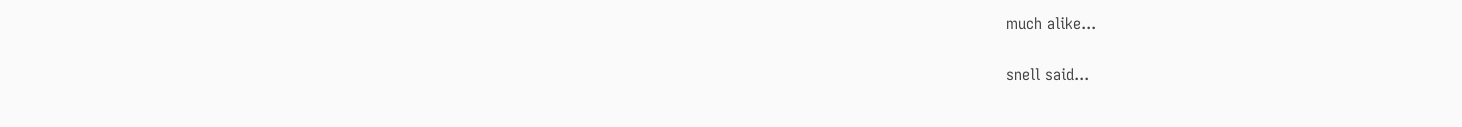much alike...

snell said...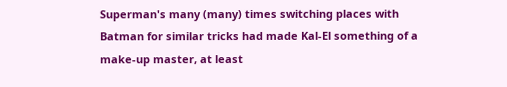Superman's many (many) times switching places with Batman for similar tricks had made Kal-El something of a make-up master, at least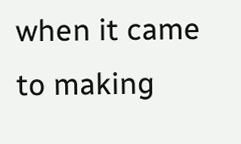when it came to making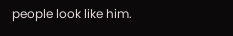people look like him.